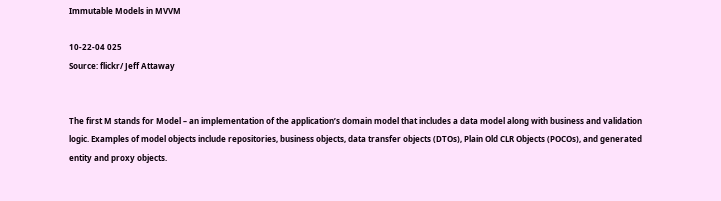Immutable Models in MVVM

10-22-04 025
Source: flickr/ Jeff Attaway


The first M stands for Model – an implementation of the application’s domain model that includes a data model along with business and validation logic. Examples of model objects include repositories, business objects, data transfer objects (DTOs), Plain Old CLR Objects (POCOs), and generated entity and proxy objects.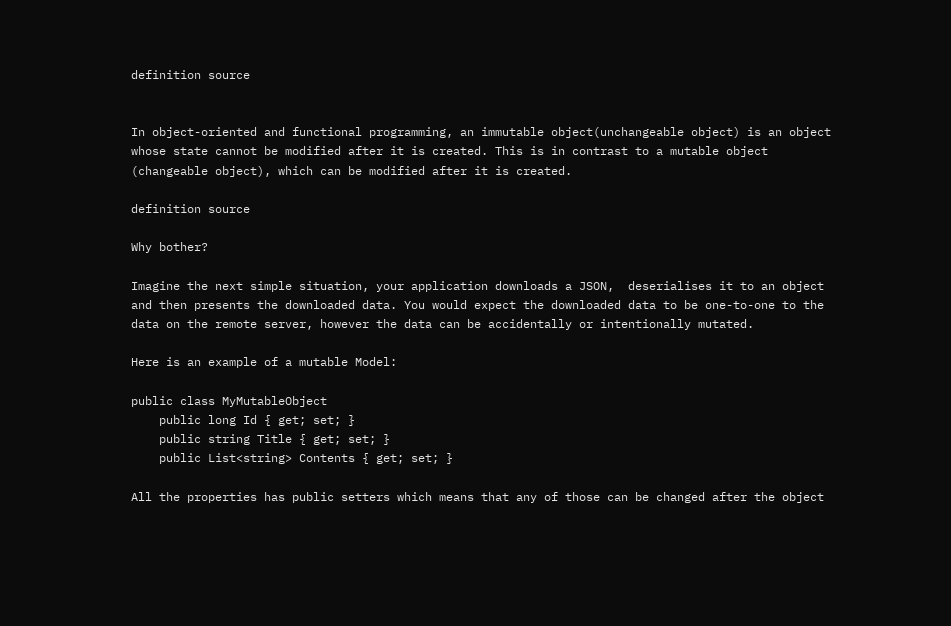definition source


In object-oriented and functional programming, an immutable object(unchangeable object) is an object whose state cannot be modified after it is created. This is in contrast to a mutable object (changeable object), which can be modified after it is created.

definition source

Why bother?

Imagine the next simple situation, your application downloads a JSON,  deserialises it to an object and then presents the downloaded data. You would expect the downloaded data to be one-to-one to the data on the remote server, however the data can be accidentally or intentionally mutated.

Here is an example of a mutable Model:

public class MyMutableObject
    public long Id { get; set; }
    public string Title { get; set; }
    public List<string> Contents { get; set; }

All the properties has public setters which means that any of those can be changed after the object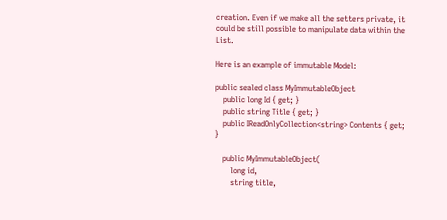creation. Even if we make all the setters private, it could be still possible to manipulate data within the List.

Here is an example of immutable Model:

public sealed class MyImmutableObject
    public long Id { get; }
    public string Title { get; }
    public IReadOnlyCollection<string> Contents { get; }

    public MyImmutableObject(
        long id,
        string title,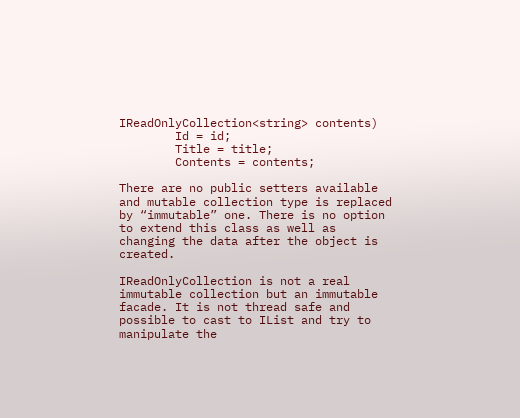IReadOnlyCollection<string> contents)
        Id = id;
        Title = title;
        Contents = contents;

There are no public setters available and mutable collection type is replaced by “immutable” one. There is no option to extend this class as well as changing the data after the object is created.

IReadOnlyCollection is not a real immutable collection but an immutable facade. It is not thread safe and possible to cast to IList and try to manipulate the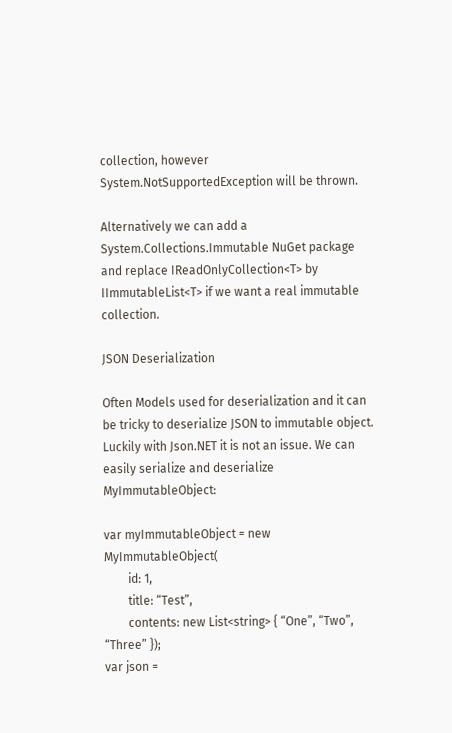collection, however System.NotSupportedException will be thrown.

Alternatively we can add a System.Collections.Immutable NuGet package and replace IReadOnlyCollection<T> by IImmutableList<T> if we want a real immutable collection.

JSON Deserialization

Often Models used for deserialization and it can be tricky to deserialize JSON to immutable object. Luckily with Json.NET it is not an issue. We can easily serialize and deserialize MyImmutableObject:

var myImmutableObject = new MyImmutableObject(
        id: 1,
        title: “Test”,
        contents: new List<string> { “One”, “Two”, “Three” });
var json =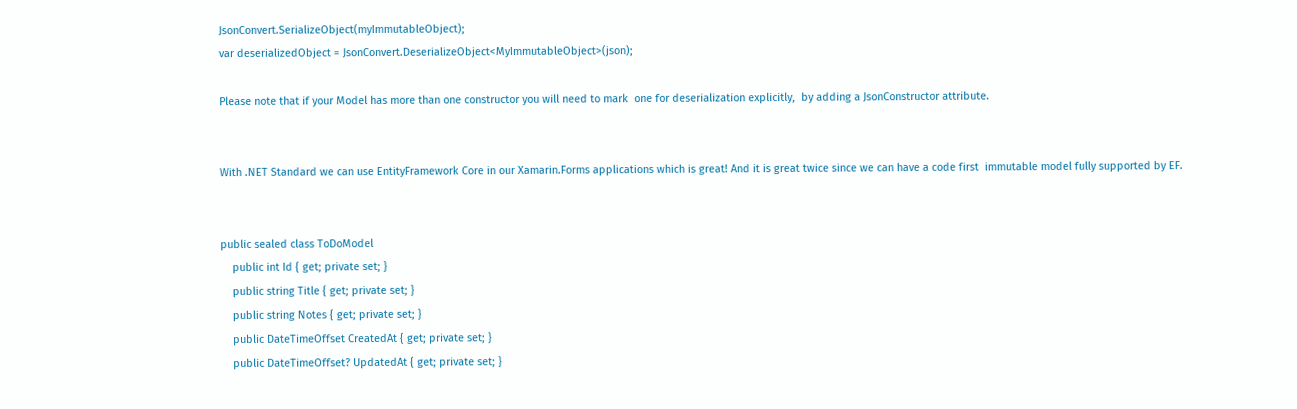JsonConvert.SerializeObject(myImmutableObject);
var deserializedObject = JsonConvert.DeserializeObject<MyImmutableObject>(json);

Please note that if your Model has more than one constructor you will need to mark  one for deserialization explicitly,  by adding a JsonConstructor attribute.


With .NET Standard we can use EntityFramework Core in our Xamarin.Forms applications which is great! And it is great twice since we can have a code first  immutable model fully supported by EF.


public sealed class ToDoModel
    public int Id { get; private set; }
    public string Title { get; private set; }
    public string Notes { get; private set; }
    public DateTimeOffset CreatedAt { get; private set; }
    public DateTimeOffset? UpdatedAt { get; private set; }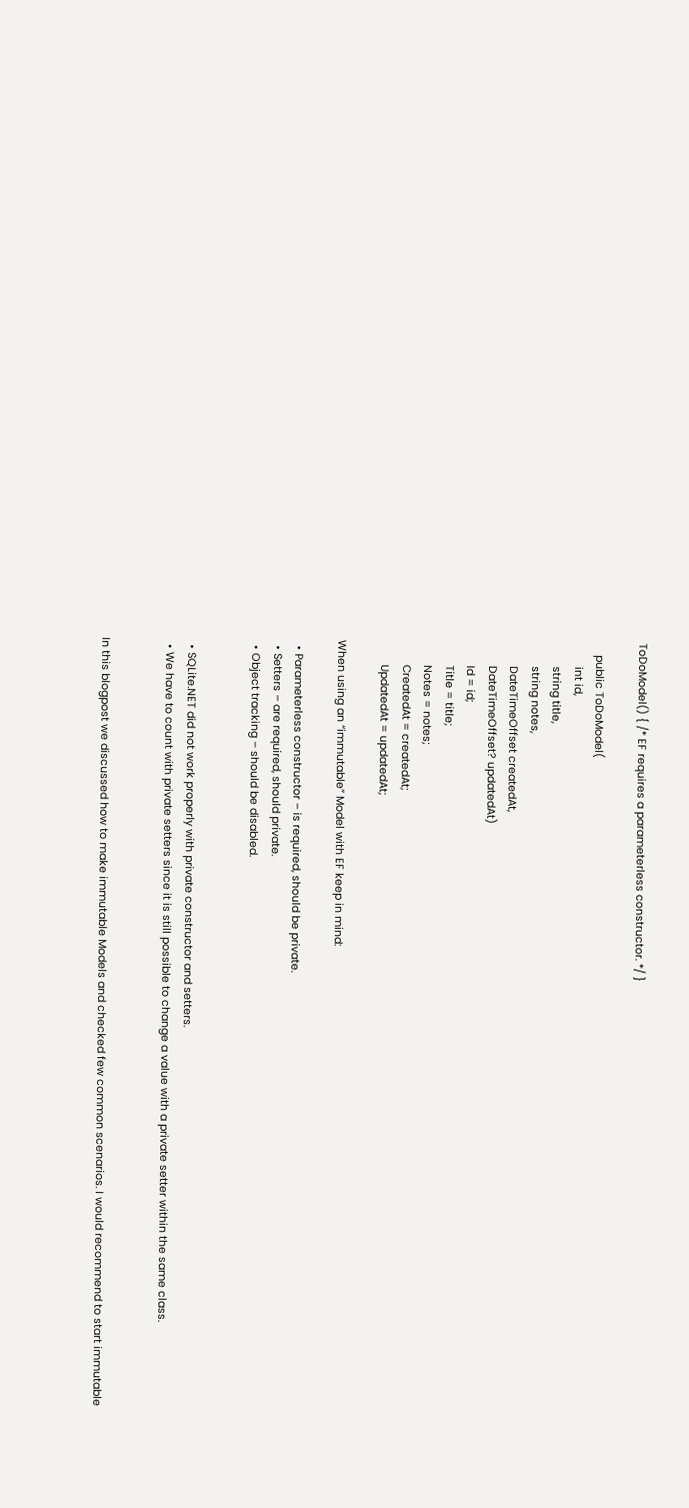ToDoModel() { /* EF requires a parameterless constructor. */ }

    public ToDoModel(
        int id,
        string title,
        string notes,
        DateTimeOffset createdAt,
        DateTimeOffset? updatedAt)
        Id = id;
        Title = title;
        Notes = notes;
        CreatedAt = createdAt;
        UpdatedAt = updatedAt;

When using an “immutable” Model with EF keep in mind:

  • Parameterless constructor – is required, should be private.
  • Setters – are required, should private.
  • Object tracking – should be disabled.


  • SQLite.NET did not work properly with private constructor and setters.
  • We have to count with private setters since it is still possible to change a value with a private setter within the same class.


In this blogpost we discussed how to make immutable Models and checked few common scenarios. I would recommend to start immutable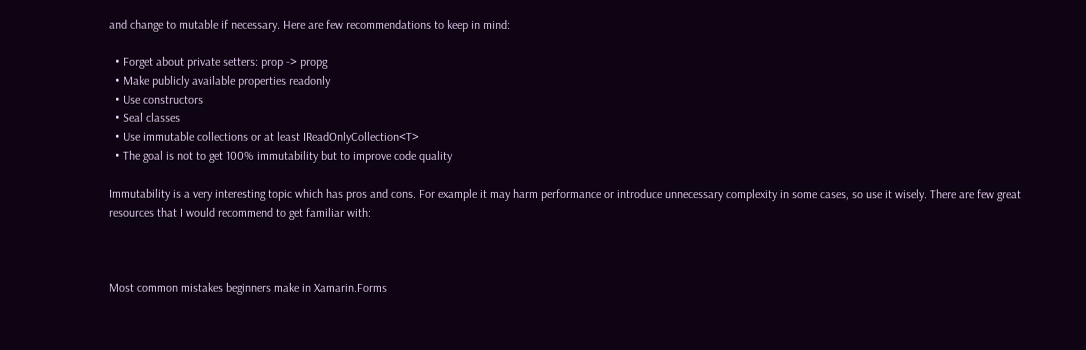and change to mutable if necessary. Here are few recommendations to keep in mind:

  • Forget about private setters: prop -> propg
  • Make publicly available properties readonly
  • Use constructors
  • Seal classes
  • Use immutable collections or at least IReadOnlyCollection<T>
  • The goal is not to get 100% immutability but to improve code quality

Immutability is a very interesting topic which has pros and cons. For example it may harm performance or introduce unnecessary complexity in some cases, so use it wisely. There are few great resources that I would recommend to get familiar with:



Most common mistakes beginners make in Xamarin.Forms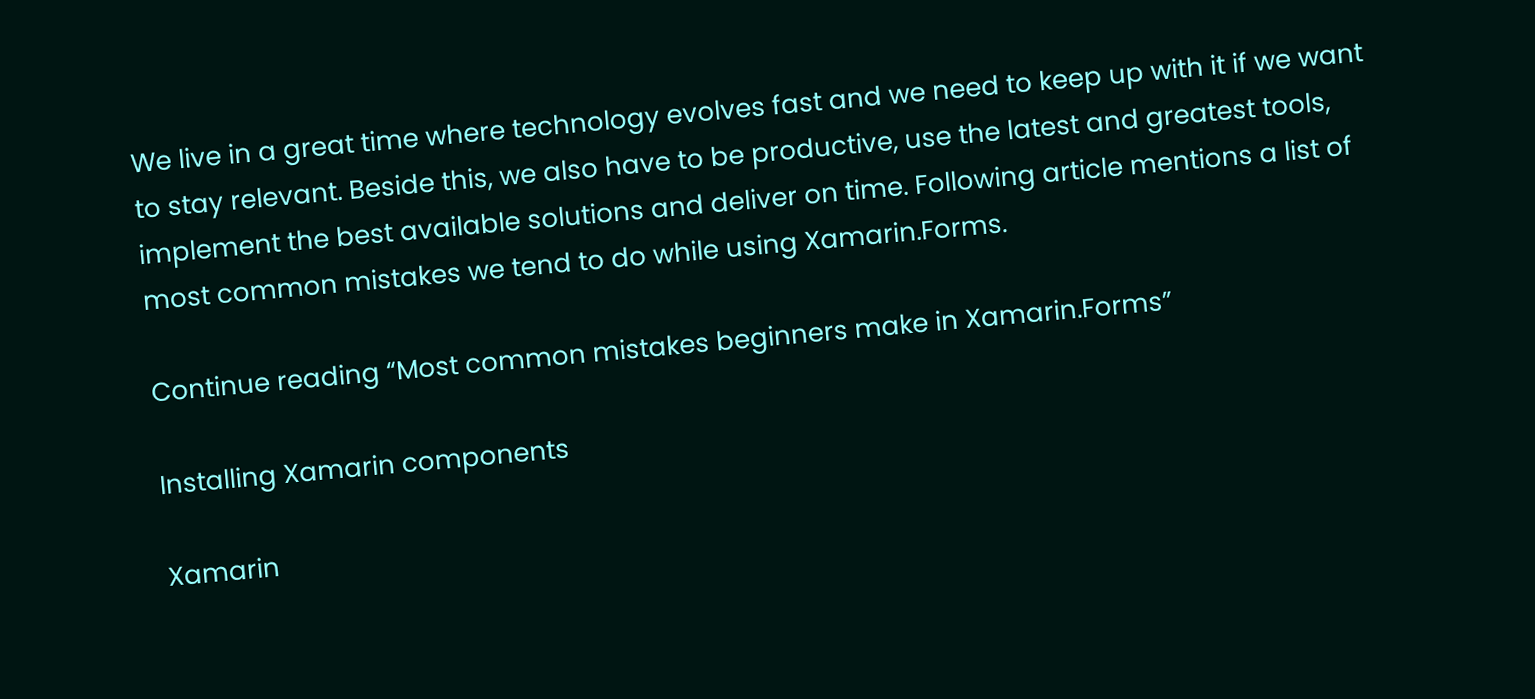We live in a great time where technology evolves fast and we need to keep up with it if we want to stay relevant. Beside this, we also have to be productive, use the latest and greatest tools, implement the best available solutions and deliver on time. Following article mentions a list of most common mistakes we tend to do while using Xamarin.Forms.

Continue reading “Most common mistakes beginners make in Xamarin.Forms”

Installing Xamarin components

Xamarin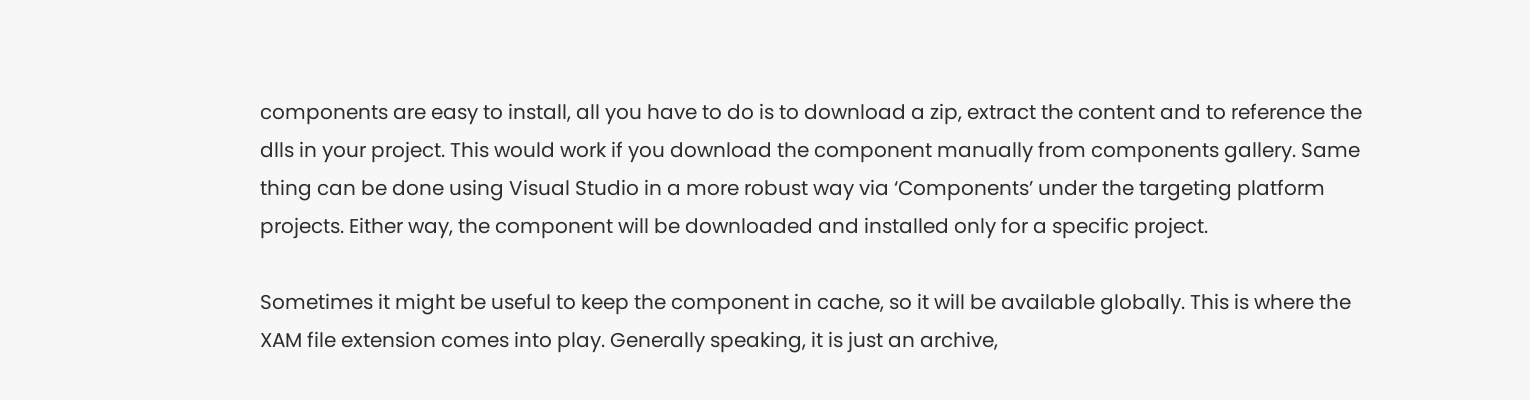components are easy to install, all you have to do is to download a zip, extract the content and to reference the dlls in your project. This would work if you download the component manually from components gallery. Same thing can be done using Visual Studio in a more robust way via ‘Components’ under the targeting platform projects. Either way, the component will be downloaded and installed only for a specific project.

Sometimes it might be useful to keep the component in cache, so it will be available globally. This is where the XAM file extension comes into play. Generally speaking, it is just an archive,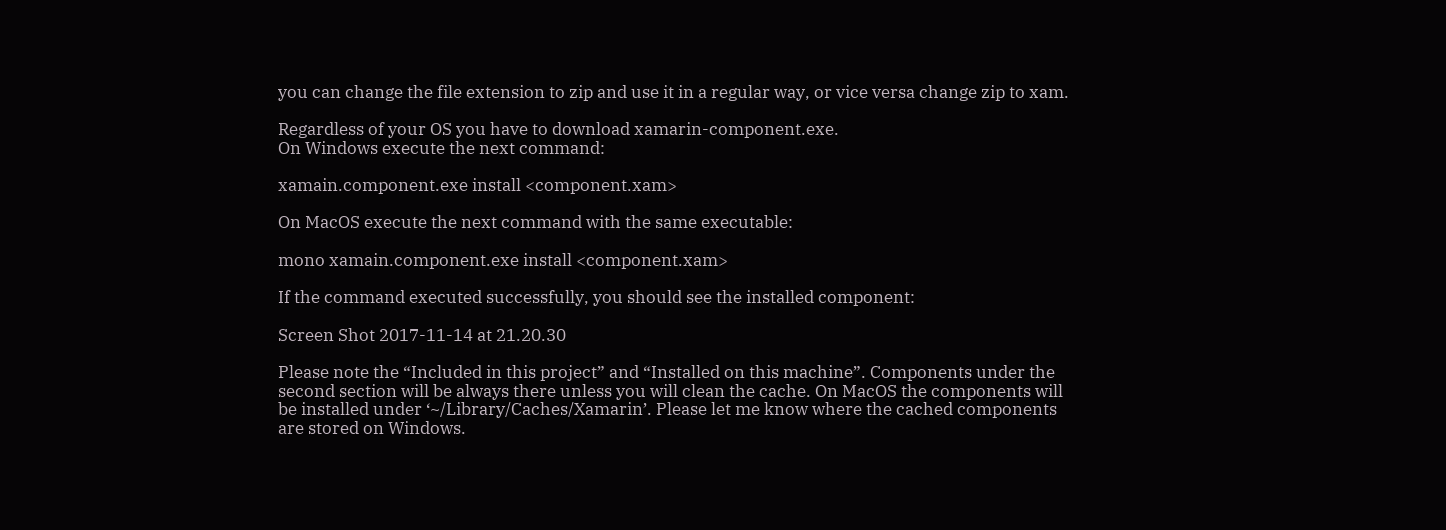you can change the file extension to zip and use it in a regular way, or vice versa change zip to xam.

Regardless of your OS you have to download xamarin-component.exe.
On Windows execute the next command:

xamain.component.exe install <component.xam>

On MacOS execute the next command with the same executable:

mono xamain.component.exe install <component.xam>

If the command executed successfully, you should see the installed component:

Screen Shot 2017-11-14 at 21.20.30

Please note the “Included in this project” and “Installed on this machine”. Components under the second section will be always there unless you will clean the cache. On MacOS the components will be installed under ‘~/Library/Caches/Xamarin’. Please let me know where the cached components are stored on Windows.